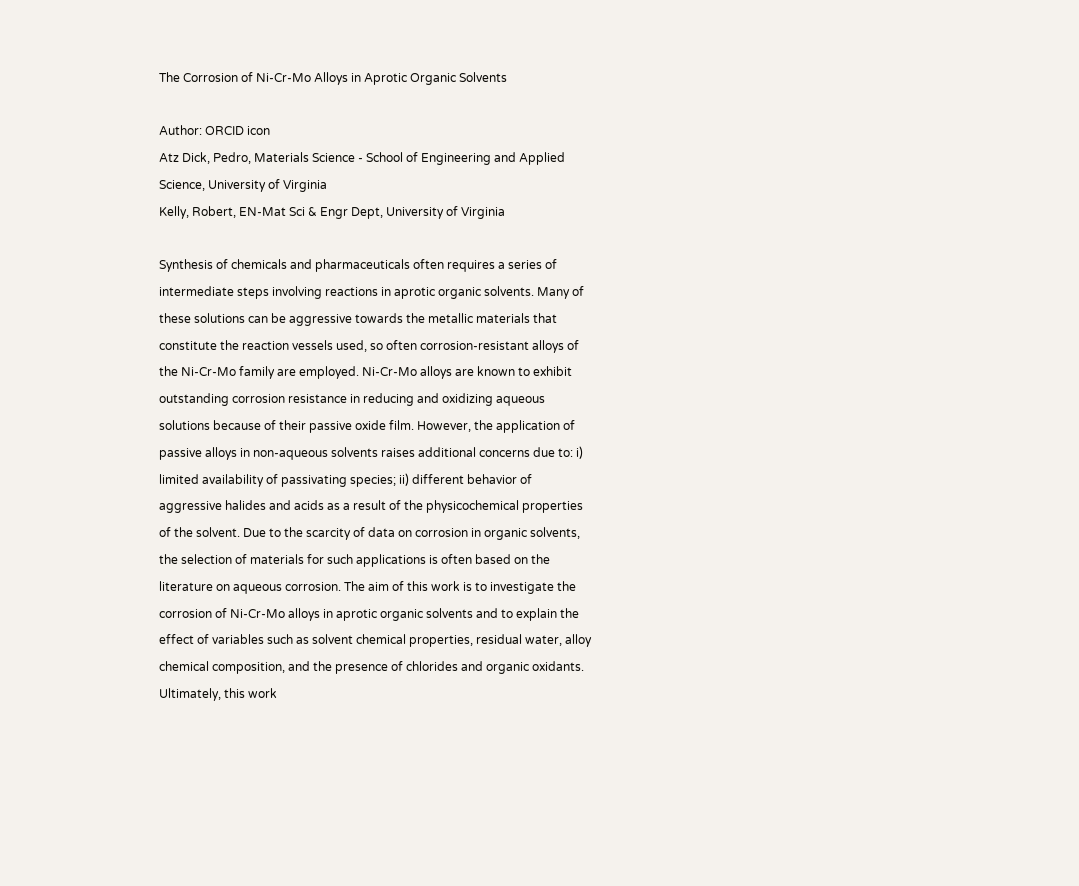The Corrosion of Ni-Cr-Mo Alloys in Aprotic Organic Solvents

Author: ORCID icon
Atz Dick, Pedro, Materials Science - School of Engineering and Applied Science, University of Virginia
Kelly, Robert, EN-Mat Sci & Engr Dept, University of Virginia

Synthesis of chemicals and pharmaceuticals often requires a series of intermediate steps involving reactions in aprotic organic solvents. Many of these solutions can be aggressive towards the metallic materials that constitute the reaction vessels used, so often corrosion-resistant alloys of the Ni-Cr-Mo family are employed. Ni-Cr-Mo alloys are known to exhibit outstanding corrosion resistance in reducing and oxidizing aqueous solutions because of their passive oxide film. However, the application of passive alloys in non-aqueous solvents raises additional concerns due to: i) limited availability of passivating species; ii) different behavior of aggressive halides and acids as a result of the physicochemical properties of the solvent. Due to the scarcity of data on corrosion in organic solvents, the selection of materials for such applications is often based on the literature on aqueous corrosion. The aim of this work is to investigate the corrosion of Ni-Cr-Mo alloys in aprotic organic solvents and to explain the effect of variables such as solvent chemical properties, residual water, alloy chemical composition, and the presence of chlorides and organic oxidants. Ultimately, this work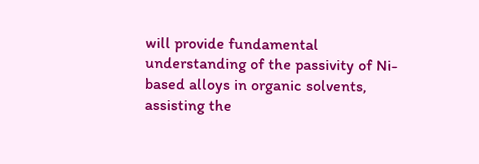will provide fundamental understanding of the passivity of Ni-based alloys in organic solvents, assisting the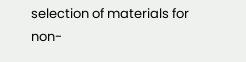selection of materials for non-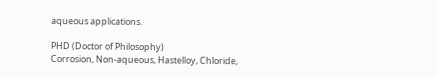aqueous applications.

PHD (Doctor of Philosophy)
Corrosion, Non-aqueous, Hastelloy, Chloride,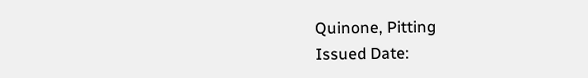Quinone, Pitting
Issued Date: